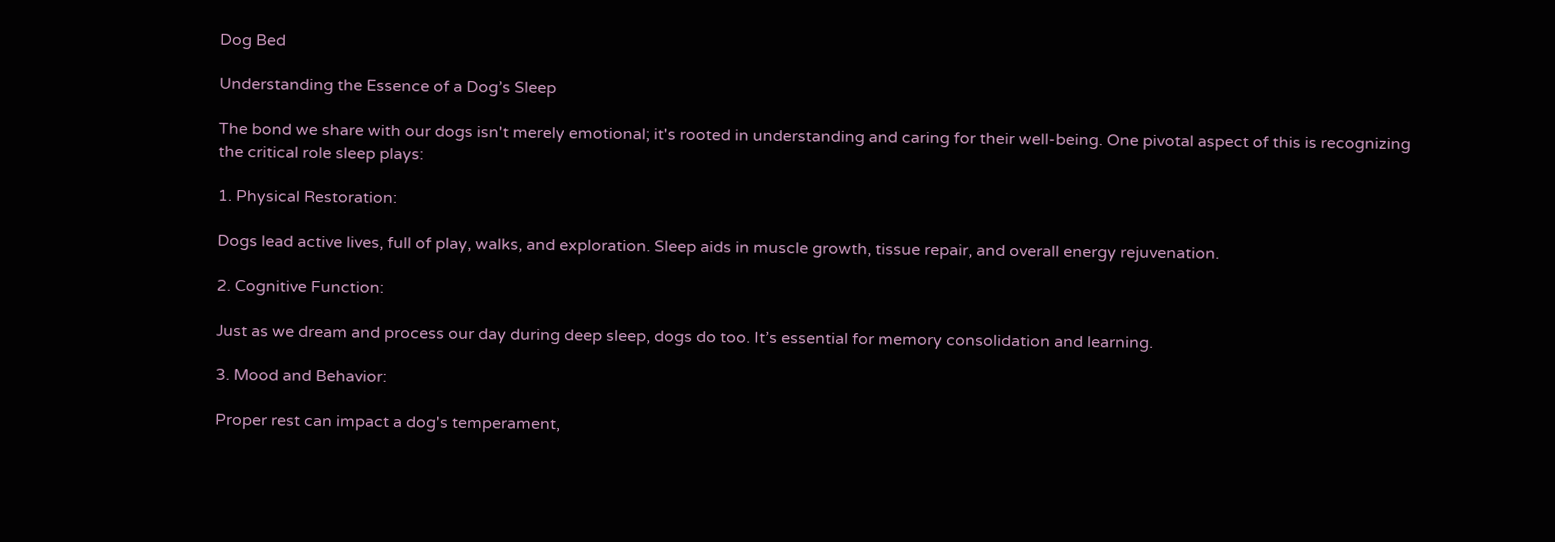Dog Bed

Understanding the Essence of a Dog’s Sleep

The bond we share with our dogs isn't merely emotional; it's rooted in understanding and caring for their well-being. One pivotal aspect of this is recognizing the critical role sleep plays:

1. Physical Restoration:

Dogs lead active lives, full of play, walks, and exploration. Sleep aids in muscle growth, tissue repair, and overall energy rejuvenation.

2. Cognitive Function:

Just as we dream and process our day during deep sleep, dogs do too. It’s essential for memory consolidation and learning.

3. Mood and Behavior:

Proper rest can impact a dog's temperament,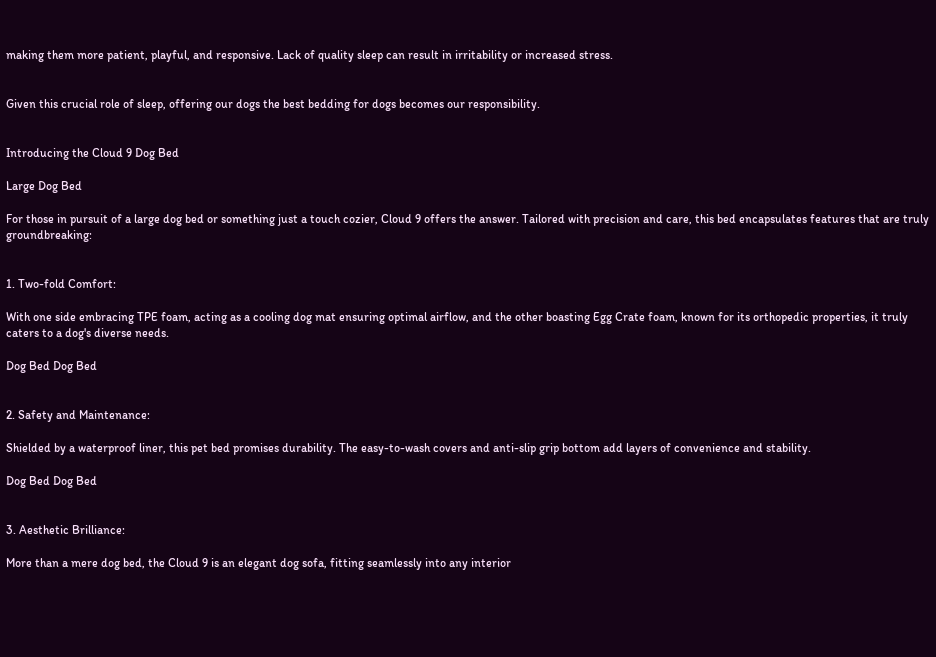making them more patient, playful, and responsive. Lack of quality sleep can result in irritability or increased stress.


Given this crucial role of sleep, offering our dogs the best bedding for dogs becomes our responsibility.


Introducing the Cloud 9 Dog Bed

Large Dog Bed

For those in pursuit of a large dog bed or something just a touch cozier, Cloud 9 offers the answer. Tailored with precision and care, this bed encapsulates features that are truly groundbreaking:


1. Two-fold Comfort:

With one side embracing TPE foam, acting as a cooling dog mat ensuring optimal airflow, and the other boasting Egg Crate foam, known for its orthopedic properties, it truly caters to a dog's diverse needs.

Dog Bed Dog Bed


2. Safety and Maintenance:

Shielded by a waterproof liner, this pet bed promises durability. The easy-to-wash covers and anti-slip grip bottom add layers of convenience and stability.

Dog Bed Dog Bed


3. Aesthetic Brilliance:

More than a mere dog bed, the Cloud 9 is an elegant dog sofa, fitting seamlessly into any interior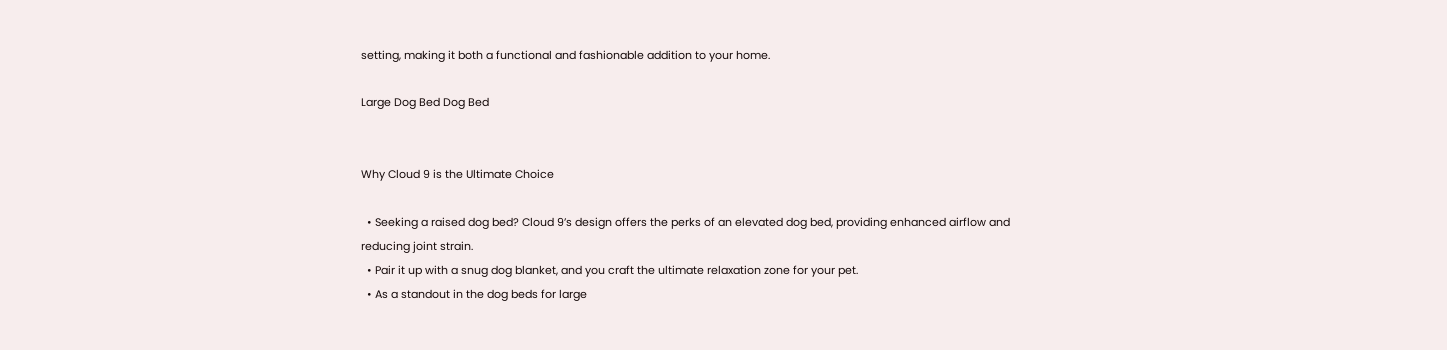setting, making it both a functional and fashionable addition to your home.

Large Dog Bed Dog Bed


Why Cloud 9 is the Ultimate Choice

  • Seeking a raised dog bed? Cloud 9’s design offers the perks of an elevated dog bed, providing enhanced airflow and reducing joint strain.
  • Pair it up with a snug dog blanket, and you craft the ultimate relaxation zone for your pet.
  • As a standout in the dog beds for large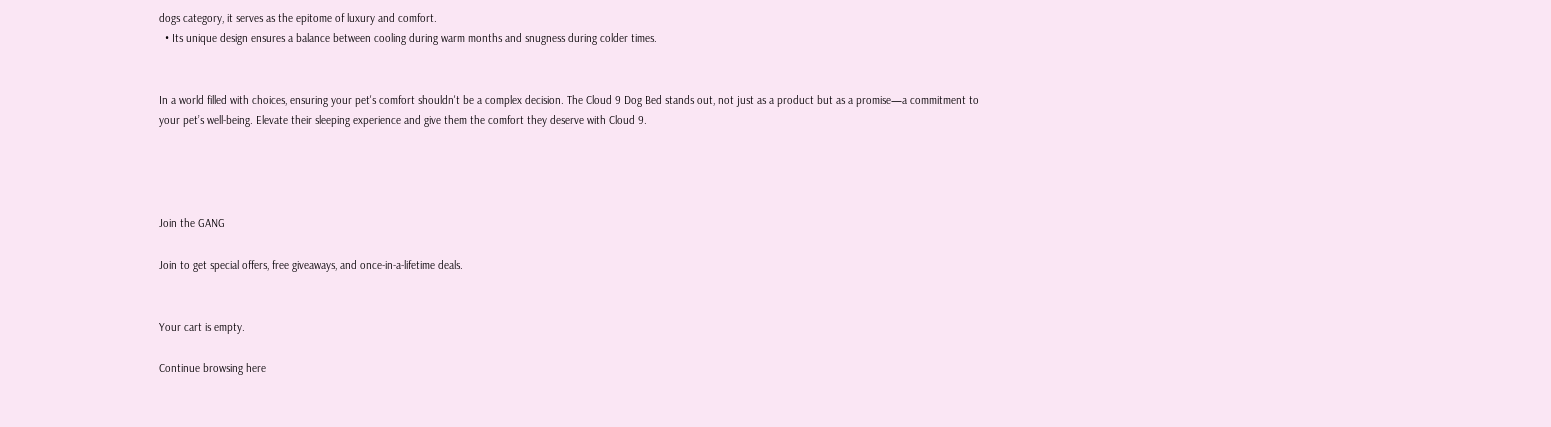dogs category, it serves as the epitome of luxury and comfort.
  • Its unique design ensures a balance between cooling during warm months and snugness during colder times.


In a world filled with choices, ensuring your pet's comfort shouldn't be a complex decision. The Cloud 9 Dog Bed stands out, not just as a product but as a promise—a commitment to your pet’s well-being. Elevate their sleeping experience and give them the comfort they deserve with Cloud 9.




Join the GANG

Join to get special offers, free giveaways, and once-in-a-lifetime deals.


Your cart is empty.

Continue browsing here